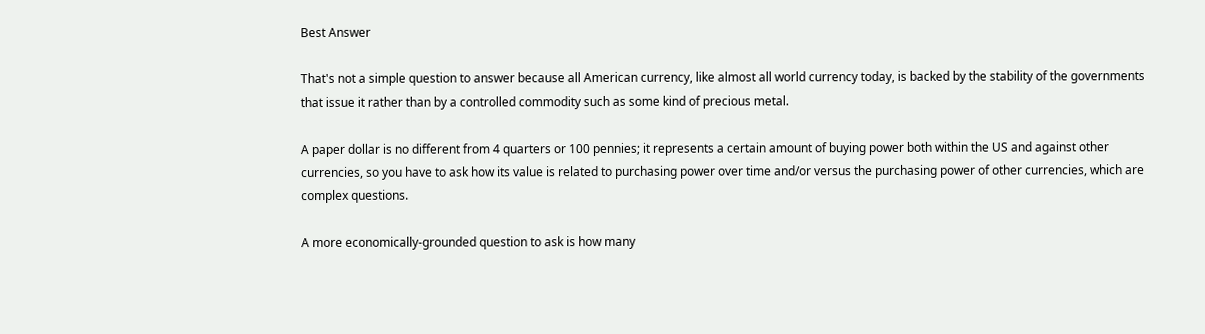Best Answer

That's not a simple question to answer because all American currency, like almost all world currency today, is backed by the stability of the governments that issue it rather than by a controlled commodity such as some kind of precious metal.

A paper dollar is no different from 4 quarters or 100 pennies; it represents a certain amount of buying power both within the US and against other currencies, so you have to ask how its value is related to purchasing power over time and/or versus the purchasing power of other currencies, which are complex questions.

A more economically-grounded question to ask is how many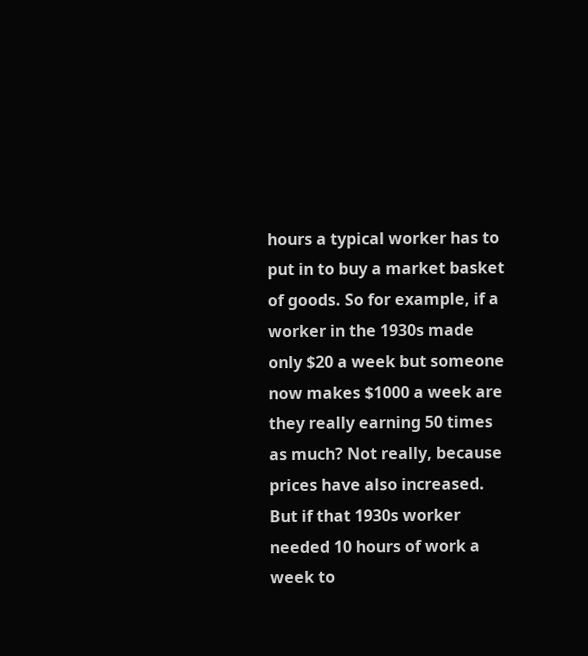hours a typical worker has to put in to buy a market basket of goods. So for example, if a worker in the 1930s made only $20 a week but someone now makes $1000 a week are they really earning 50 times as much? Not really, because prices have also increased. But if that 1930s worker needed 10 hours of work a week to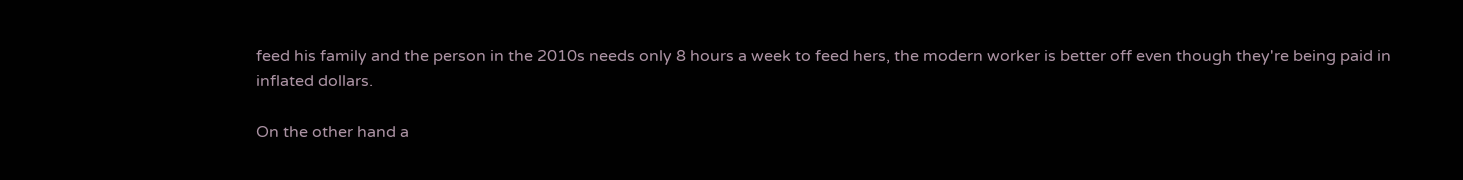feed his family and the person in the 2010s needs only 8 hours a week to feed hers, the modern worker is better off even though they're being paid in inflated dollars.

On the other hand a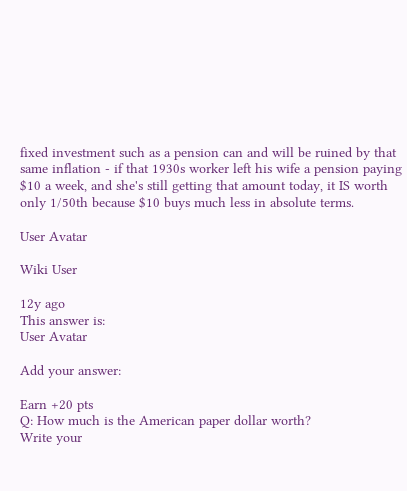fixed investment such as a pension can and will be ruined by that same inflation - if that 1930s worker left his wife a pension paying $10 a week, and she's still getting that amount today, it IS worth only 1/50th because $10 buys much less in absolute terms.

User Avatar

Wiki User

12y ago
This answer is:
User Avatar

Add your answer:

Earn +20 pts
Q: How much is the American paper dollar worth?
Write your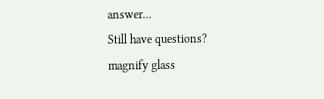answer...
Still have questions?
magnify glass